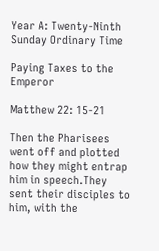Year A: Twenty-Ninth Sunday Ordinary Time

Paying Taxes to the Emperor

Matthew 22: 15-21

Then the Pharisees went off and plotted how they might entrap him in speech.They sent their disciples to him, with the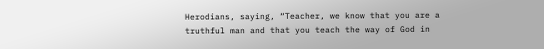Herodians, saying, “Teacher, we know that you are a truthful man and that you teach the way of God in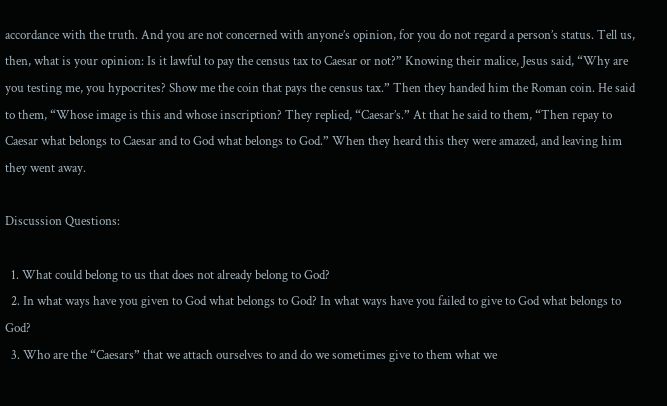accordance with the truth. And you are not concerned with anyone’s opinion, for you do not regard a person’s status. Tell us, then, what is your opinion: Is it lawful to pay the census tax to Caesar or not?” Knowing their malice, Jesus said, “Why are you testing me, you hypocrites? Show me the coin that pays the census tax.” Then they handed him the Roman coin. He said to them, “Whose image is this and whose inscription? They replied, “Caesar’s.” At that he said to them, “Then repay to Caesar what belongs to Caesar and to God what belongs to God.” When they heard this they were amazed, and leaving him they went away.

Discussion Questions:

  1. What could belong to us that does not already belong to God?
  2. In what ways have you given to God what belongs to God? In what ways have you failed to give to God what belongs to God?
  3. Who are the “Caesars” that we attach ourselves to and do we sometimes give to them what we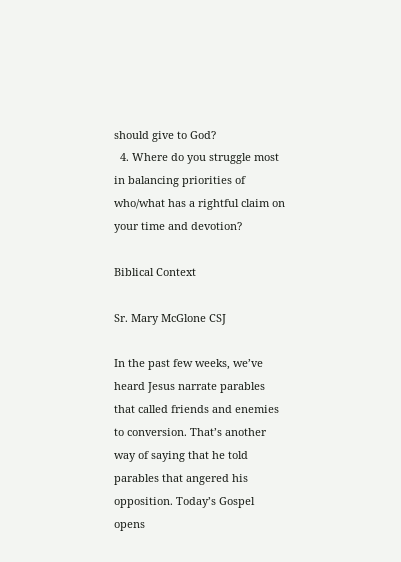should give to God?
  4. Where do you struggle most in balancing priorities of who/what has a rightful claim on your time and devotion?

Biblical Context

Sr. Mary McGlone CSJ

In the past few weeks, we’ve heard Jesus narrate parables that called friends and enemies to conversion. That’s another way of saying that he told parables that angered his opposition. Today’s Gospel opens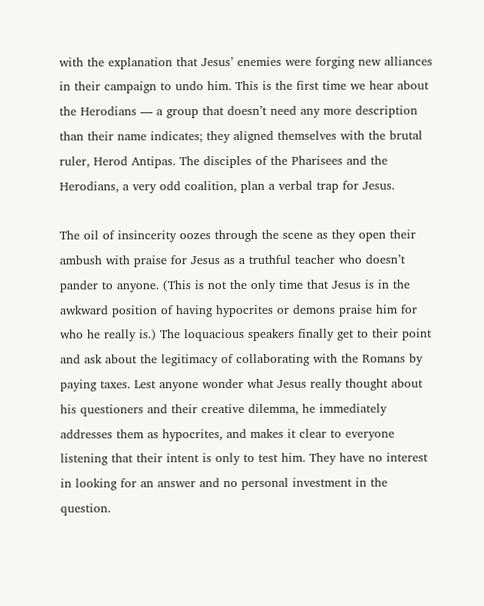with the explanation that Jesus’ enemies were forging new alliances in their campaign to undo him. This is the first time we hear about the Herodians — a group that doesn’t need any more description than their name indicates; they aligned themselves with the brutal ruler, Herod Antipas. The disciples of the Pharisees and the Herodians, a very odd coalition, plan a verbal trap for Jesus.

The oil of insincerity oozes through the scene as they open their ambush with praise for Jesus as a truthful teacher who doesn’t pander to anyone. (This is not the only time that Jesus is in the awkward position of having hypocrites or demons praise him for who he really is.) The loquacious speakers finally get to their point and ask about the legitimacy of collaborating with the Romans by paying taxes. Lest anyone wonder what Jesus really thought about his questioners and their creative dilemma, he immediately addresses them as hypocrites, and makes it clear to everyone listening that their intent is only to test him. They have no interest in looking for an answer and no personal investment in the question.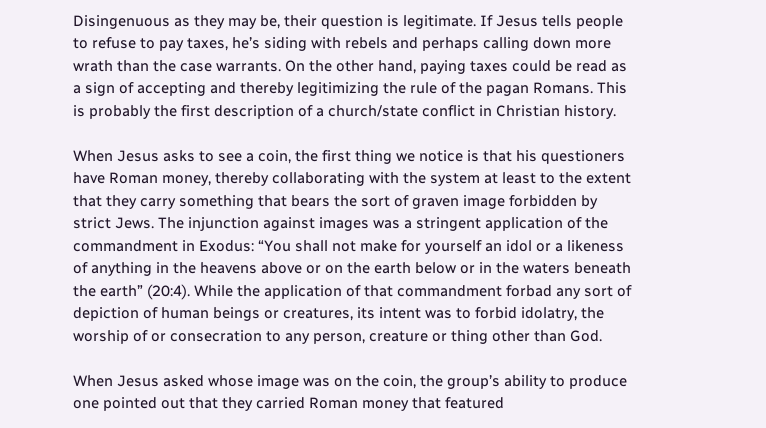Disingenuous as they may be, their question is legitimate. If Jesus tells people to refuse to pay taxes, he’s siding with rebels and perhaps calling down more wrath than the case warrants. On the other hand, paying taxes could be read as a sign of accepting and thereby legitimizing the rule of the pagan Romans. This is probably the first description of a church/state conflict in Christian history.

When Jesus asks to see a coin, the first thing we notice is that his questioners have Roman money, thereby collaborating with the system at least to the extent that they carry something that bears the sort of graven image forbidden by strict Jews. The injunction against images was a stringent application of the commandment in Exodus: “You shall not make for yourself an idol or a likeness of anything in the heavens above or on the earth below or in the waters beneath the earth” (20:4). While the application of that commandment forbad any sort of depiction of human beings or creatures, its intent was to forbid idolatry, the worship of or consecration to any person, creature or thing other than God.

When Jesus asked whose image was on the coin, the group’s ability to produce one pointed out that they carried Roman money that featured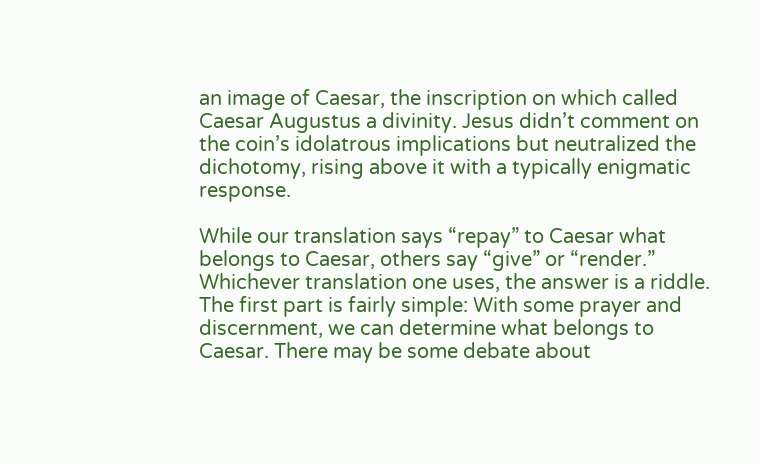an image of Caesar, the inscription on which called Caesar Augustus a divinity. Jesus didn’t comment on the coin’s idolatrous implications but neutralized the dichotomy, rising above it with a typically enigmatic response.

While our translation says “repay” to Caesar what belongs to Caesar, others say “give” or “render.” Whichever translation one uses, the answer is a riddle. The first part is fairly simple: With some prayer and discernment, we can determine what belongs to Caesar. There may be some debate about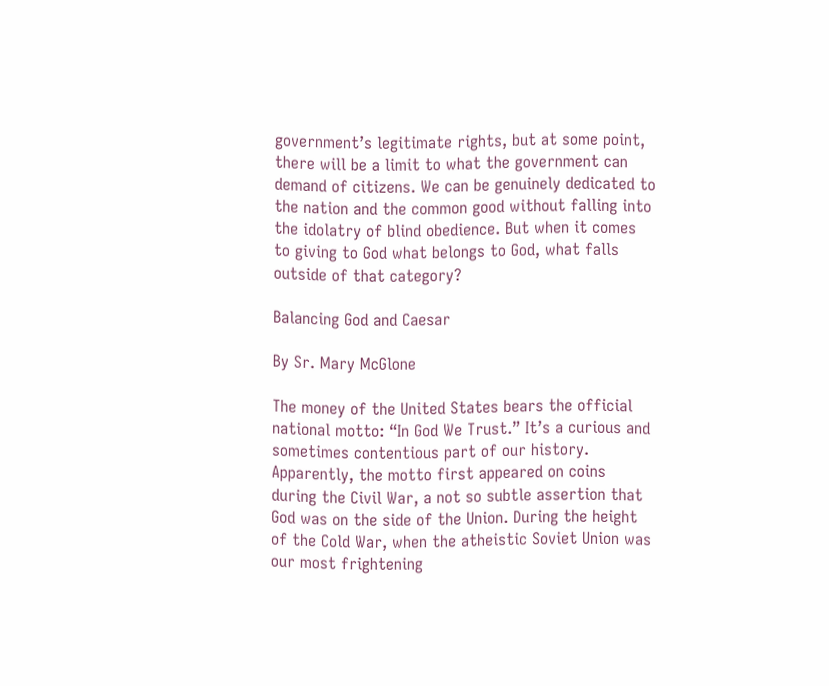government’s legitimate rights, but at some point, there will be a limit to what the government can demand of citizens. We can be genuinely dedicated to the nation and the common good without falling into the idolatry of blind obedience. But when it comes to giving to God what belongs to God, what falls outside of that category?

Balancing God and Caesar

By Sr. Mary McGlone

The money of the United States bears the official national motto: “In God We Trust.” It’s a curious and sometimes contentious part of our history. Apparently, the motto first appeared on coins during the Civil War, a not so subtle assertion that God was on the side of the Union. During the height of the Cold War, when the atheistic Soviet Union was our most frightening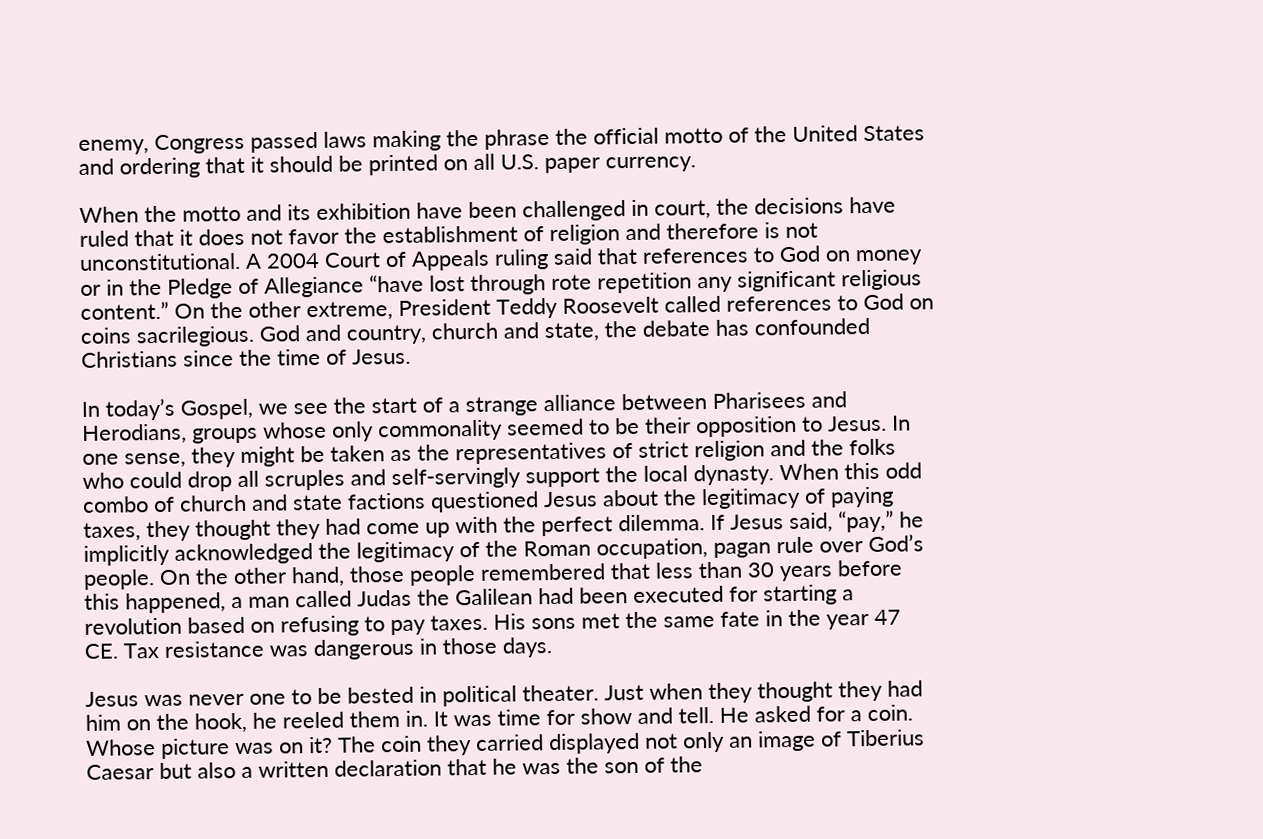enemy, Congress passed laws making the phrase the official motto of the United States and ordering that it should be printed on all U.S. paper currency.

When the motto and its exhibition have been challenged in court, the decisions have ruled that it does not favor the establishment of religion and therefore is not unconstitutional. A 2004 Court of Appeals ruling said that references to God on money or in the Pledge of Allegiance “have lost through rote repetition any significant religious content.” On the other extreme, President Teddy Roosevelt called references to God on coins sacrilegious. God and country, church and state, the debate has confounded Christians since the time of Jesus.

In today’s Gospel, we see the start of a strange alliance between Pharisees and Herodians, groups whose only commonality seemed to be their opposition to Jesus. In one sense, they might be taken as the representatives of strict religion and the folks who could drop all scruples and self-servingly support the local dynasty. When this odd combo of church and state factions questioned Jesus about the legitimacy of paying taxes, they thought they had come up with the perfect dilemma. If Jesus said, “pay,” he implicitly acknowledged the legitimacy of the Roman occupation, pagan rule over God’s people. On the other hand, those people remembered that less than 30 years before this happened, a man called Judas the Galilean had been executed for starting a revolution based on refusing to pay taxes. His sons met the same fate in the year 47 CE. Tax resistance was dangerous in those days.

Jesus was never one to be bested in political theater. Just when they thought they had him on the hook, he reeled them in. It was time for show and tell. He asked for a coin. Whose picture was on it? The coin they carried displayed not only an image of Tiberius Caesar but also a written declaration that he was the son of the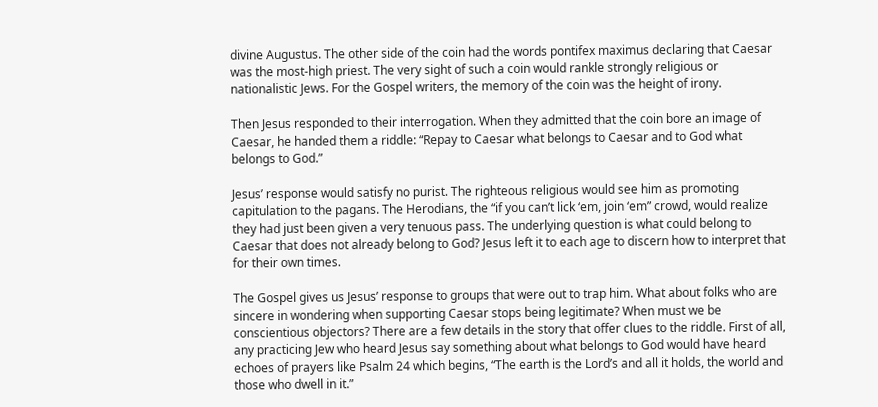divine Augustus. The other side of the coin had the words pontifex maximus declaring that Caesar was the most-high priest. The very sight of such a coin would rankle strongly religious or nationalistic Jews. For the Gospel writers, the memory of the coin was the height of irony.

Then Jesus responded to their interrogation. When they admitted that the coin bore an image of Caesar, he handed them a riddle: “Repay to Caesar what belongs to Caesar and to God what belongs to God.”

Jesus’ response would satisfy no purist. The righteous religious would see him as promoting capitulation to the pagans. The Herodians, the “if you can’t lick ‘em, join ‘em” crowd, would realize they had just been given a very tenuous pass. The underlying question is what could belong to Caesar that does not already belong to God? Jesus left it to each age to discern how to interpret that for their own times.

The Gospel gives us Jesus’ response to groups that were out to trap him. What about folks who are sincere in wondering when supporting Caesar stops being legitimate? When must we be conscientious objectors? There are a few details in the story that offer clues to the riddle. First of all, any practicing Jew who heard Jesus say something about what belongs to God would have heard echoes of prayers like Psalm 24 which begins, “The earth is the Lord’s and all it holds, the world and those who dwell in it.”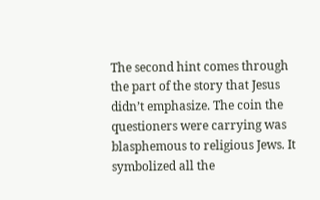The second hint comes through the part of the story that Jesus didn’t emphasize. The coin the questioners were carrying was blasphemous to religious Jews. It symbolized all the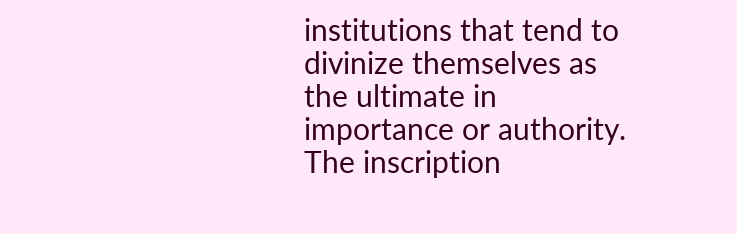institutions that tend to divinize themselves as the ultimate in importance or authority. The inscription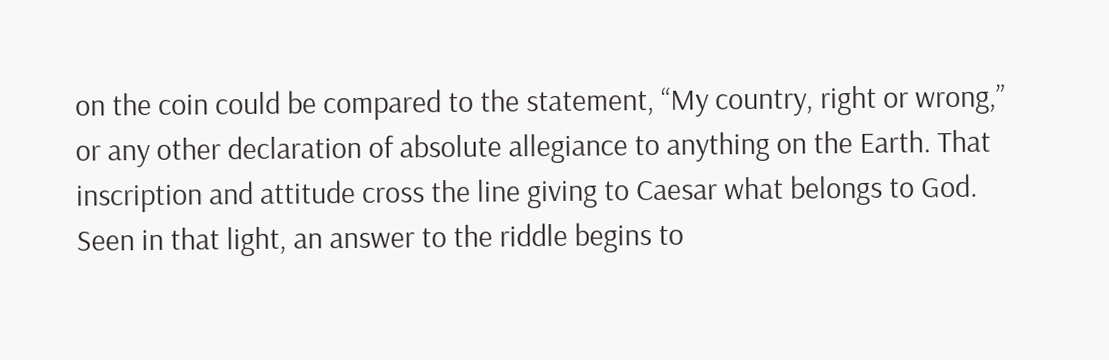on the coin could be compared to the statement, “My country, right or wrong,” or any other declaration of absolute allegiance to anything on the Earth. That inscription and attitude cross the line giving to Caesar what belongs to God. Seen in that light, an answer to the riddle begins to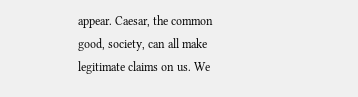appear. Caesar, the common good, society, can all make legitimate claims on us. We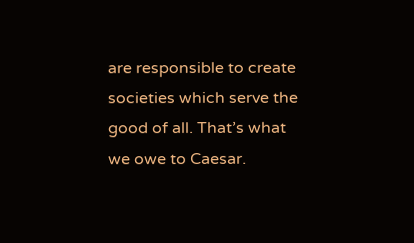are responsible to create societies which serve the good of all. That’s what we owe to Caesar.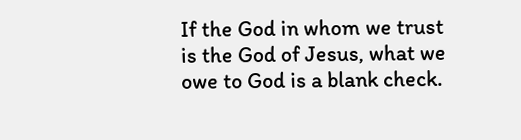If the God in whom we trust is the God of Jesus, what we owe to God is a blank check.